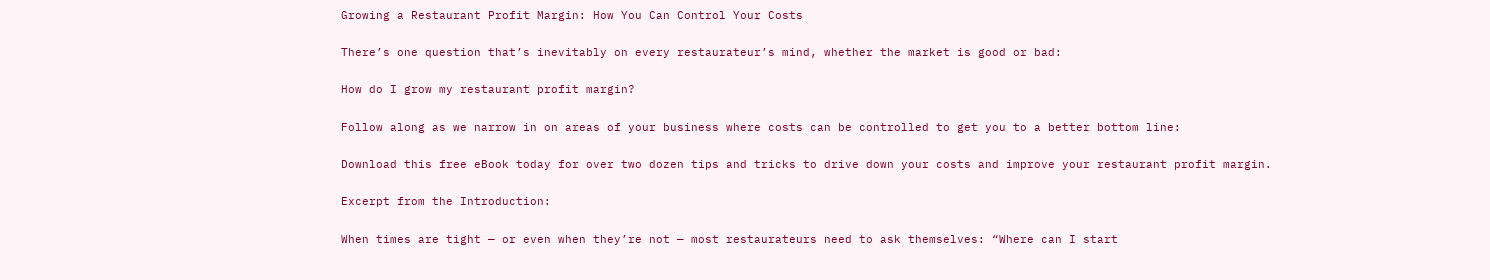Growing a Restaurant Profit Margin: How You Can Control Your Costs

There’s one question that’s inevitably on every restaurateur’s mind, whether the market is good or bad:

How do I grow my restaurant profit margin?

Follow along as we narrow in on areas of your business where costs can be controlled to get you to a better bottom line:

Download this free eBook today for over two dozen tips and tricks to drive down your costs and improve your restaurant profit margin.

Excerpt from the Introduction:

When times are tight — or even when they’re not — most restaurateurs need to ask themselves: “Where can I start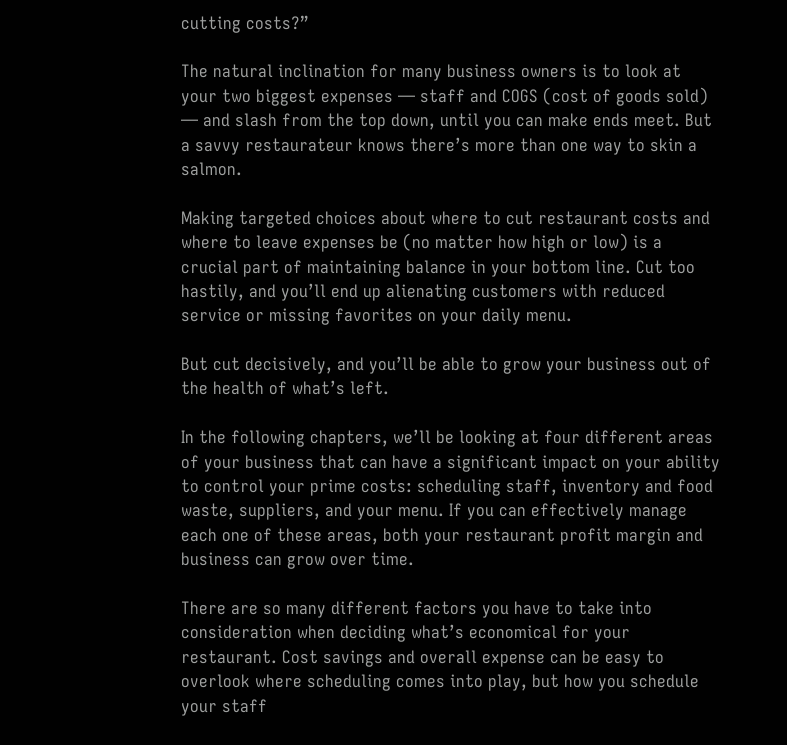cutting costs?”

The natural inclination for many business owners is to look at your two biggest expenses — staff and COGS (cost of goods sold) — and slash from the top down, until you can make ends meet. But a savvy restaurateur knows there’s more than one way to skin a salmon.

Making targeted choices about where to cut restaurant costs and where to leave expenses be (no matter how high or low) is a crucial part of maintaining balance in your bottom line. Cut too hastily, and you’ll end up alienating customers with reduced service or missing favorites on your daily menu.

But cut decisively, and you’ll be able to grow your business out of the health of what’s left.

In the following chapters, we’ll be looking at four different areas of your business that can have a significant impact on your ability to control your prime costs: scheduling staff, inventory and food waste, suppliers, and your menu. If you can effectively manage each one of these areas, both your restaurant profit margin and business can grow over time.

There are so many different factors you have to take into consideration when deciding what’s economical for your restaurant. Cost savings and overall expense can be easy to overlook where scheduling comes into play, but how you schedule your staff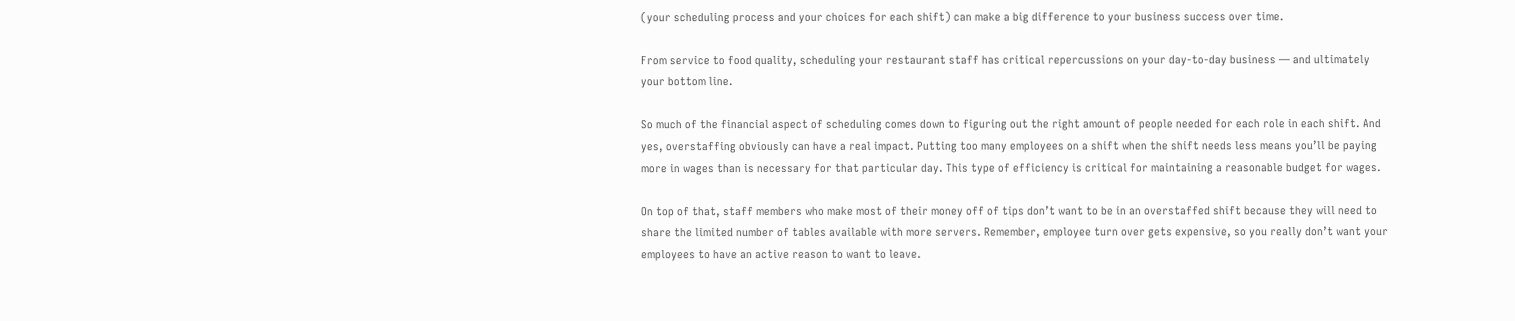(your scheduling process and your choices for each shift) can make a big difference to your business success over time.

From service to food quality, scheduling your restaurant staff has critical repercussions on your day-to-day business — and ultimately your bottom line.

So much of the financial aspect of scheduling comes down to figuring out the right amount of people needed for each role in each shift. And yes, overstaffing obviously can have a real impact. Putting too many employees on a shift when the shift needs less means you’ll be paying more in wages than is necessary for that particular day. This type of efficiency is critical for maintaining a reasonable budget for wages.

On top of that, staff members who make most of their money off of tips don’t want to be in an overstaffed shift because they will need to share the limited number of tables available with more servers. Remember, employee turn over gets expensive, so you really don’t want your employees to have an active reason to want to leave.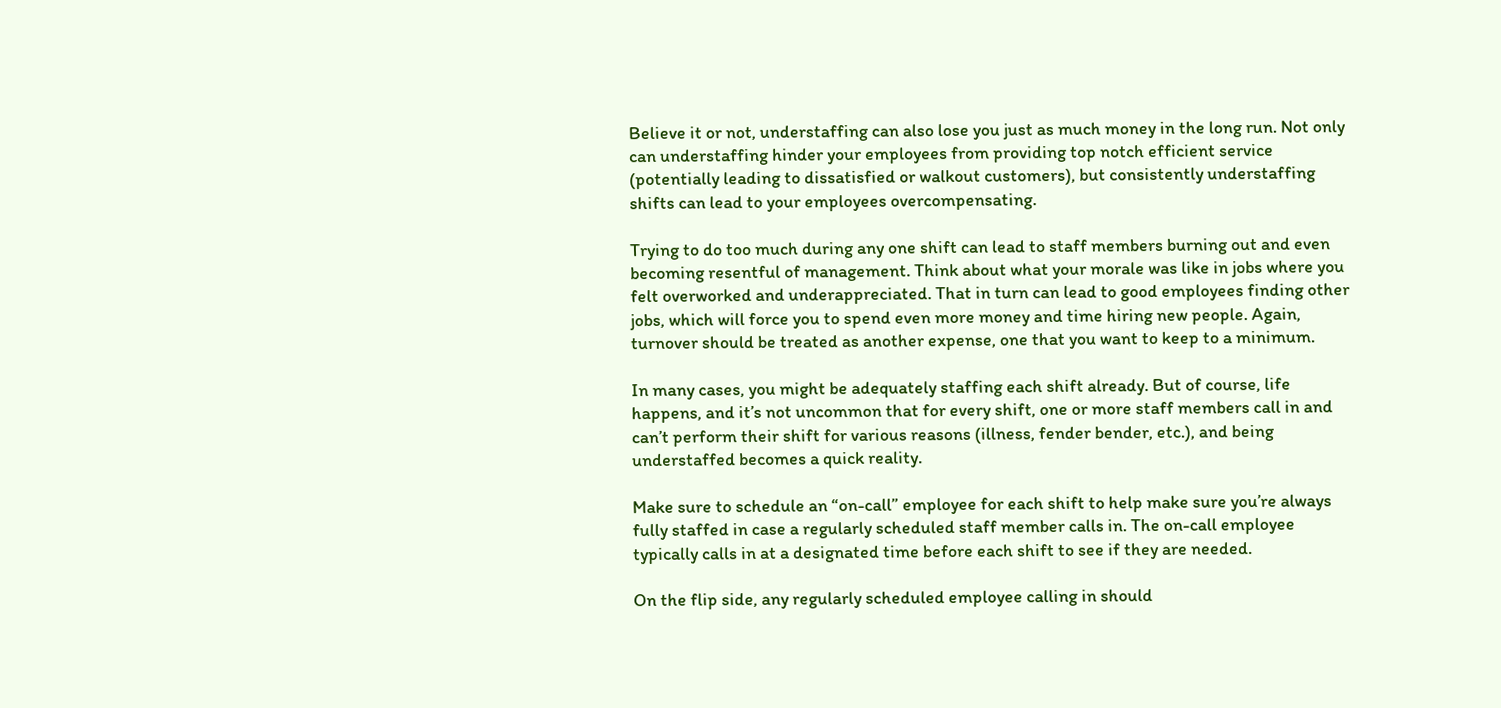Believe it or not, understaffing can also lose you just as much money in the long run. Not only can understaffing hinder your employees from providing top notch efficient service (potentially leading to dissatisfied or walkout customers), but consistently understaffing shifts can lead to your employees overcompensating.

Trying to do too much during any one shift can lead to staff members burning out and even becoming resentful of management. Think about what your morale was like in jobs where you felt overworked and underappreciated. That in turn can lead to good employees finding other jobs, which will force you to spend even more money and time hiring new people. Again, turnover should be treated as another expense, one that you want to keep to a minimum.

In many cases, you might be adequately staffing each shift already. But of course, life happens, and it’s not uncommon that for every shift, one or more staff members call in and can’t perform their shift for various reasons (illness, fender bender, etc.), and being understaffed becomes a quick reality.

Make sure to schedule an “on-call” employee for each shift to help make sure you’re always fully staffed in case a regularly scheduled staff member calls in. The on-call employee typically calls in at a designated time before each shift to see if they are needed.

On the flip side, any regularly scheduled employee calling in should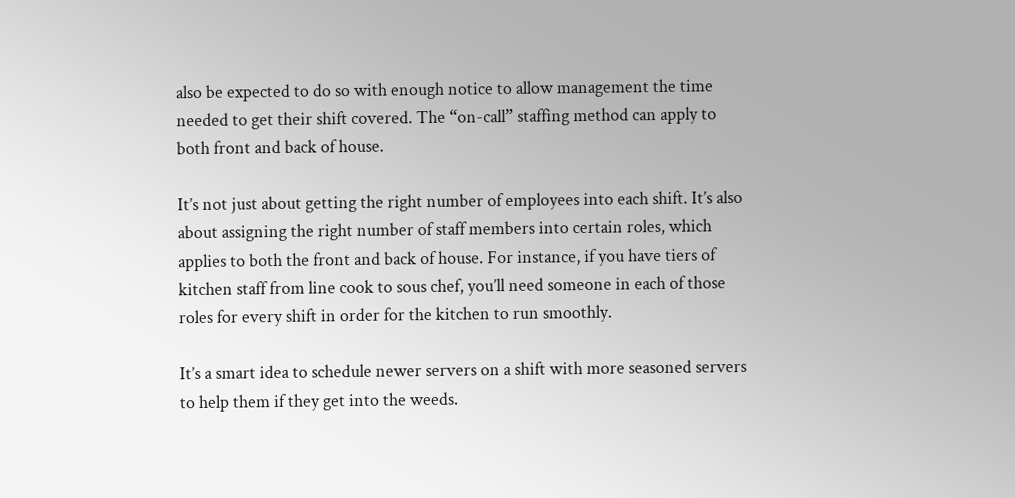also be expected to do so with enough notice to allow management the time needed to get their shift covered. The “on-call” staffing method can apply to both front and back of house.

It’s not just about getting the right number of employees into each shift. It’s also about assigning the right number of staff members into certain roles, which applies to both the front and back of house. For instance, if you have tiers of kitchen staff from line cook to sous chef, you’ll need someone in each of those roles for every shift in order for the kitchen to run smoothly.

It’s a smart idea to schedule newer servers on a shift with more seasoned servers to help them if they get into the weeds.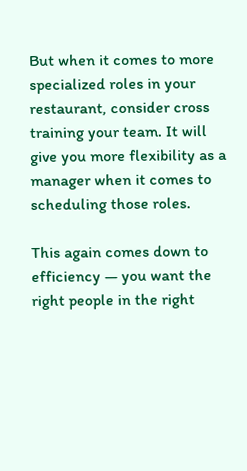But when it comes to more specialized roles in your restaurant, consider cross training your team. It will give you more flexibility as a manager when it comes to scheduling those roles.

This again comes down to efficiency — you want the right people in the right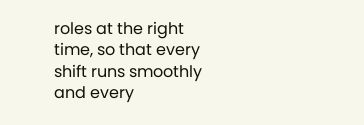roles at the right time, so that every shift runs smoothly and every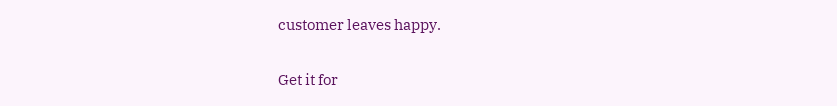customer leaves happy.

Get it for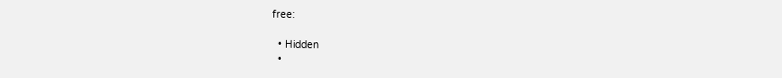free:

  • Hidden
  •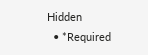Hidden
  • *Required